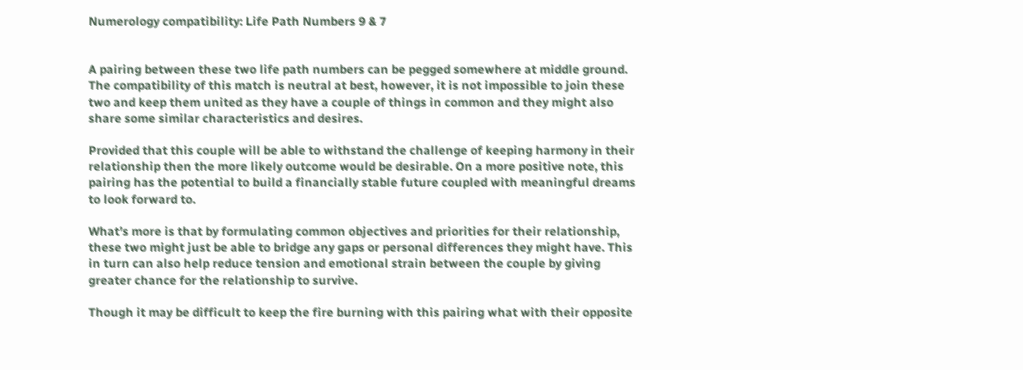Numerology compatibility: Life Path Numbers 9 & 7


A pairing between these two life path numbers can be pegged somewhere at middle ground. The compatibility of this match is neutral at best, however, it is not impossible to join these two and keep them united as they have a couple of things in common and they might also share some similar characteristics and desires.

Provided that this couple will be able to withstand the challenge of keeping harmony in their relationship then the more likely outcome would be desirable. On a more positive note, this pairing has the potential to build a financially stable future coupled with meaningful dreams to look forward to.

What’s more is that by formulating common objectives and priorities for their relationship, these two might just be able to bridge any gaps or personal differences they might have. This in turn can also help reduce tension and emotional strain between the couple by giving greater chance for the relationship to survive.

Though it may be difficult to keep the fire burning with this pairing what with their opposite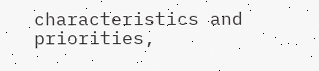characteristics and priorities,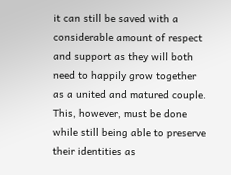it can still be saved with a considerable amount of respect and support as they will both need to happily grow together as a united and matured couple. This, however, must be done while still being able to preserve their identities as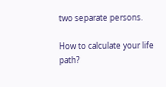two separate persons.

How to calculate your life path?